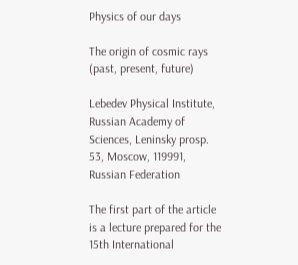Physics of our days

The origin of cosmic rays (past, present, future)

Lebedev Physical Institute, Russian Academy of Sciences, Leninsky prosp. 53, Moscow, 119991, Russian Federation

The first part of the article is a lecture prepared for the 15th International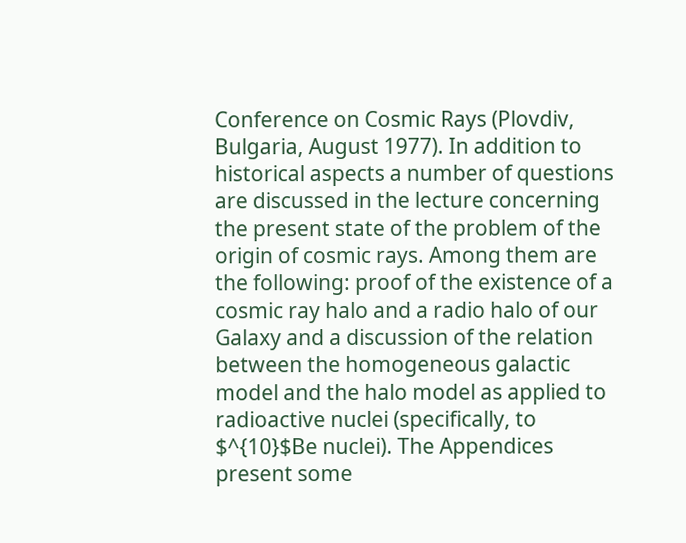Conference on Cosmic Rays (Plovdiv, Bulgaria, August 1977). In addition to historical aspects a number of questions are discussed in the lecture concerning the present state of the problem of the origin of cosmic rays. Among them are the following: proof of the existence of a cosmic ray halo and a radio halo of our Galaxy and a discussion of the relation between the homogeneous galactic model and the halo model as applied to radioactive nuclei (specifically, to $^{10}$Be nuclei). The Appendices present some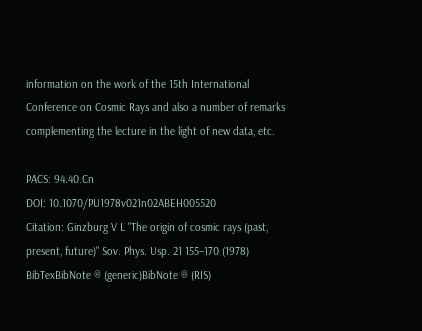information on the work of the 15th International Conference on Cosmic Rays and also a number of remarks complementing the lecture in the light of new data, etc.

PACS: 94.40.Cn
DOI: 10.1070/PU1978v021n02ABEH005520
Citation: Ginzburg V L "The origin of cosmic rays (past, present, future)" Sov. Phys. Usp. 21 155–170 (1978)
BibTexBibNote ® (generic)BibNote ® (RIS)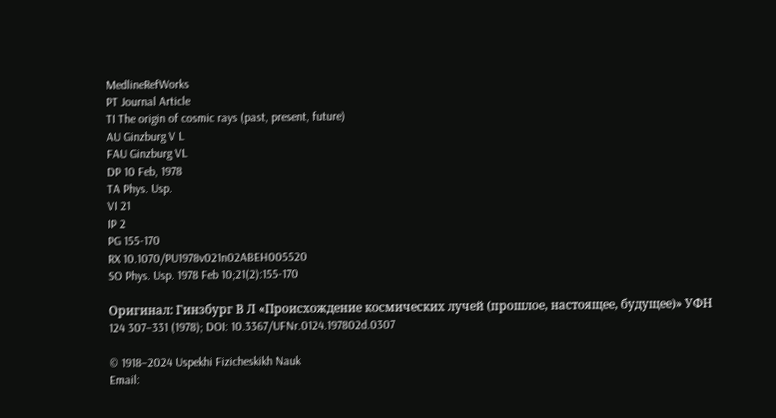MedlineRefWorks
PT Journal Article
TI The origin of cosmic rays (past, present, future)
AU Ginzburg V L
FAU Ginzburg VL
DP 10 Feb, 1978
TA Phys. Usp.
VI 21
IP 2
PG 155-170
RX 10.1070/PU1978v021n02ABEH005520
SO Phys. Usp. 1978 Feb 10;21(2):155-170

Оригинал: Гинзбург В Л «Происхождение космических лучей (прошлое, настоящее, будущее)» УФН 124 307–331 (1978); DOI: 10.3367/UFNr.0124.197802d.0307

© 1918–2024 Uspekhi Fizicheskikh Nauk
Email: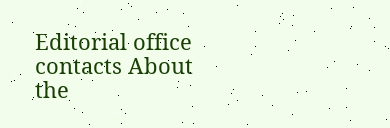Editorial office contacts About the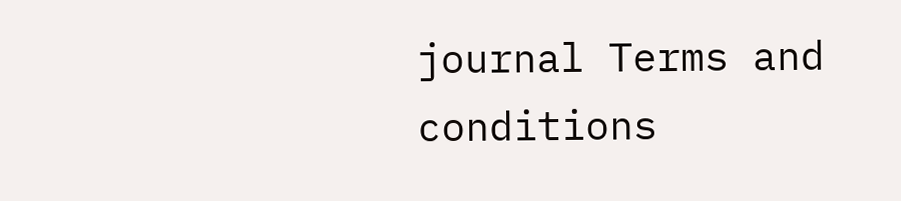journal Terms and conditions